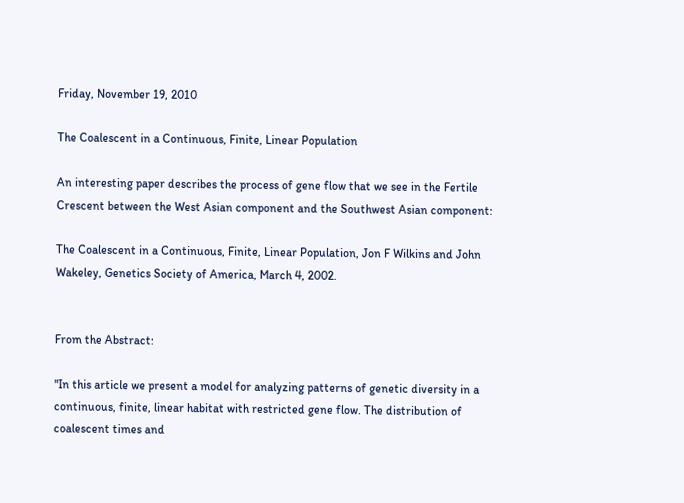Friday, November 19, 2010

The Coalescent in a Continuous, Finite, Linear Population

An interesting paper describes the process of gene flow that we see in the Fertile Crescent between the West Asian component and the Southwest Asian component:

The Coalescent in a Continuous, Finite, Linear Population, Jon F Wilkins and John Wakeley, Genetics Society of America, March 4, 2002.


From the Abstract:

"In this article we present a model for analyzing patterns of genetic diversity in a continuous, finite, linear habitat with restricted gene flow. The distribution of coalescent times and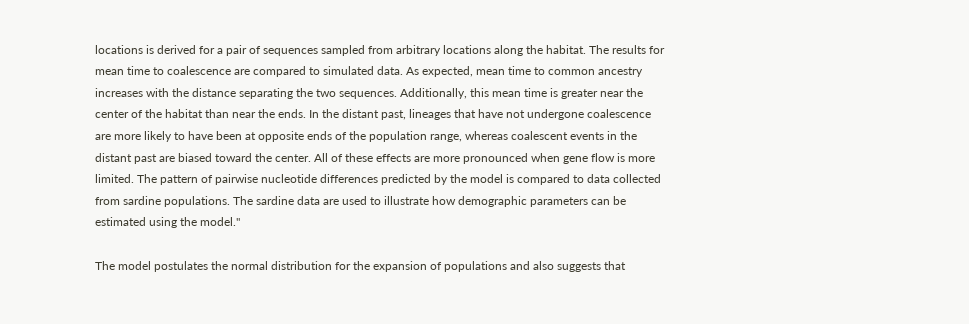locations is derived for a pair of sequences sampled from arbitrary locations along the habitat. The results for mean time to coalescence are compared to simulated data. As expected, mean time to common ancestry increases with the distance separating the two sequences. Additionally, this mean time is greater near the center of the habitat than near the ends. In the distant past, lineages that have not undergone coalescence are more likely to have been at opposite ends of the population range, whereas coalescent events in the distant past are biased toward the center. All of these effects are more pronounced when gene flow is more limited. The pattern of pairwise nucleotide differences predicted by the model is compared to data collected from sardine populations. The sardine data are used to illustrate how demographic parameters can be estimated using the model."

The model postulates the normal distribution for the expansion of populations and also suggests that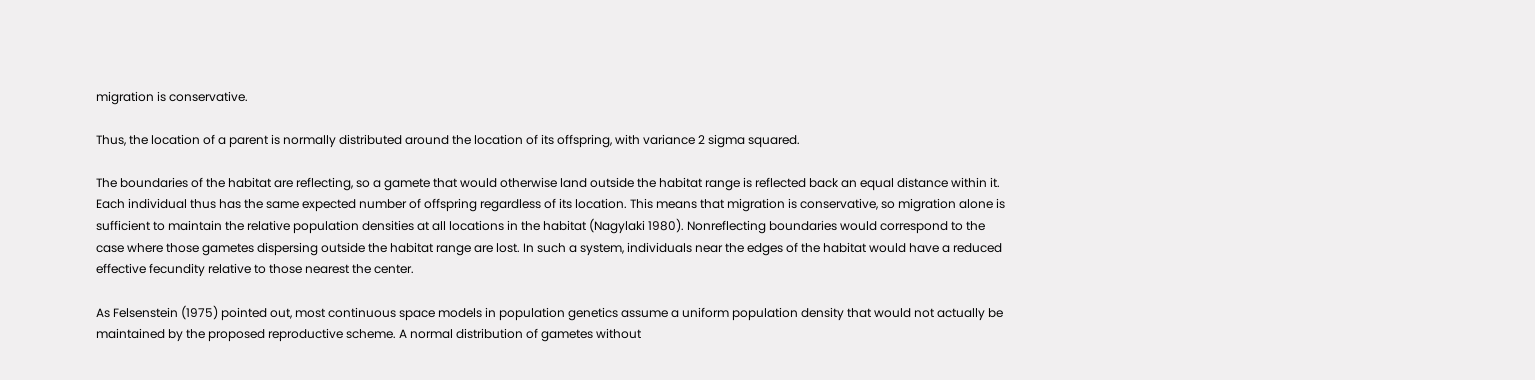migration is conservative.

Thus, the location of a parent is normally distributed around the location of its offspring, with variance 2 sigma squared.

The boundaries of the habitat are reflecting, so a gamete that would otherwise land outside the habitat range is reflected back an equal distance within it. Each individual thus has the same expected number of offspring regardless of its location. This means that migration is conservative, so migration alone is sufficient to maintain the relative population densities at all locations in the habitat (Nagylaki 1980). Nonreflecting boundaries would correspond to the case where those gametes dispersing outside the habitat range are lost. In such a system, individuals near the edges of the habitat would have a reduced effective fecundity relative to those nearest the center.

As Felsenstein (1975) pointed out, most continuous space models in population genetics assume a uniform population density that would not actually be maintained by the proposed reproductive scheme. A normal distribution of gametes without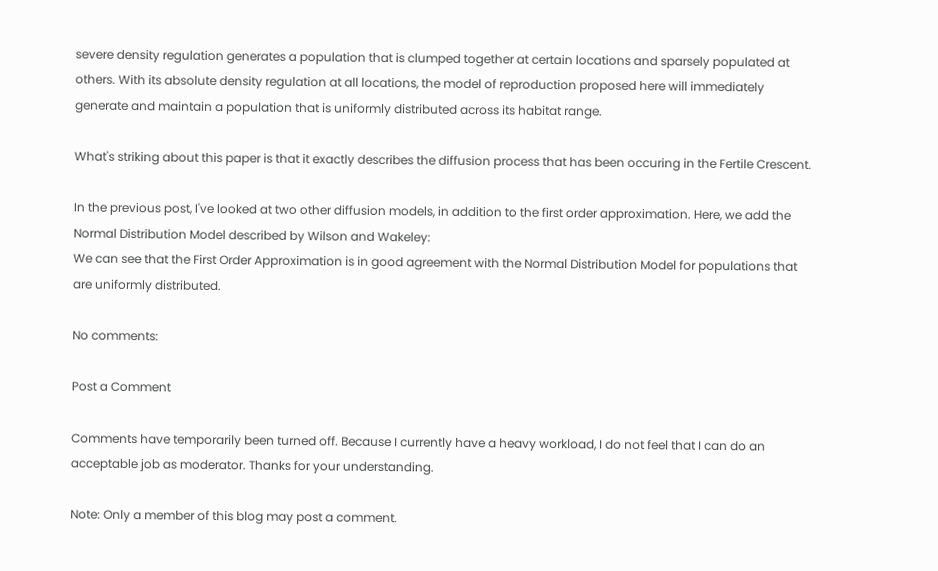severe density regulation generates a population that is clumped together at certain locations and sparsely populated at others. With its absolute density regulation at all locations, the model of reproduction proposed here will immediately generate and maintain a population that is uniformly distributed across its habitat range.

What's striking about this paper is that it exactly describes the diffusion process that has been occuring in the Fertile Crescent.

In the previous post, I've looked at two other diffusion models, in addition to the first order approximation. Here, we add the Normal Distribution Model described by Wilson and Wakeley:
We can see that the First Order Approximation is in good agreement with the Normal Distribution Model for populations that are uniformly distributed.

No comments:

Post a Comment

Comments have temporarily been turned off. Because I currently have a heavy workload, I do not feel that I can do an acceptable job as moderator. Thanks for your understanding.

Note: Only a member of this blog may post a comment.